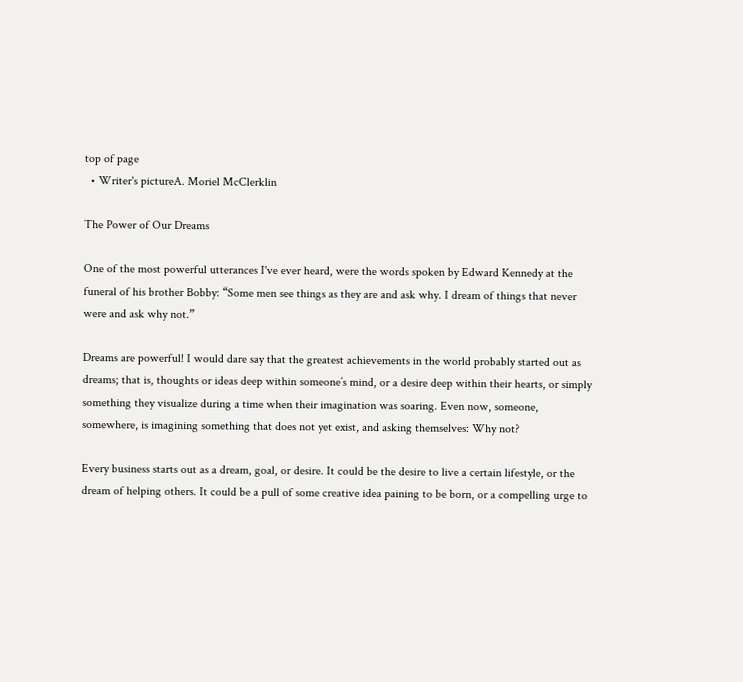top of page
  • Writer's pictureA. Moriel McClerklin

The Power of Our Dreams

One of the most powerful utterances I've ever heard, were the words spoken by Edward Kennedy at the funeral of his brother Bobby: “Some men see things as they are and ask why. I dream of things that never were and ask why not.”

Dreams are powerful! I would dare say that the greatest achievements in the world probably started out as dreams; that is, thoughts or ideas deep within someone’s mind, or a desire deep within their hearts, or simply something they visualize during a time when their imagination was soaring. Even now, someone, somewhere, is imagining something that does not yet exist, and asking themselves: Why not?

Every business starts out as a dream, goal, or desire. It could be the desire to live a certain lifestyle, or the dream of helping others. It could be a pull of some creative idea paining to be born, or a compelling urge to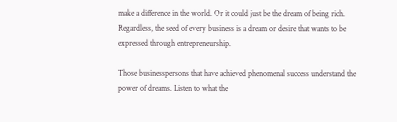make a difference in the world. Or it could just be the dream of being rich. Regardless, the seed of every business is a dream or desire that wants to be expressed through entrepreneurship.

Those businesspersons that have achieved phenomenal success understand the power of dreams. Listen to what the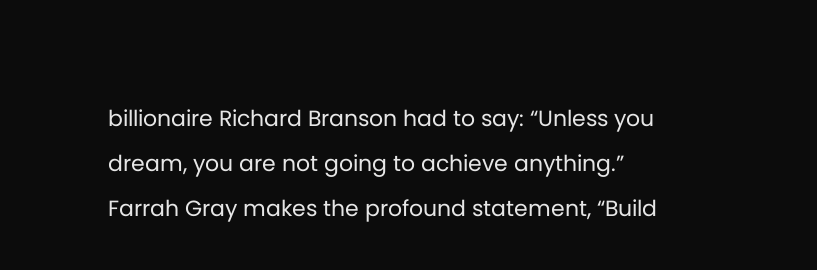billionaire Richard Branson had to say: “Unless you dream, you are not going to achieve anything.” Farrah Gray makes the profound statement, “Build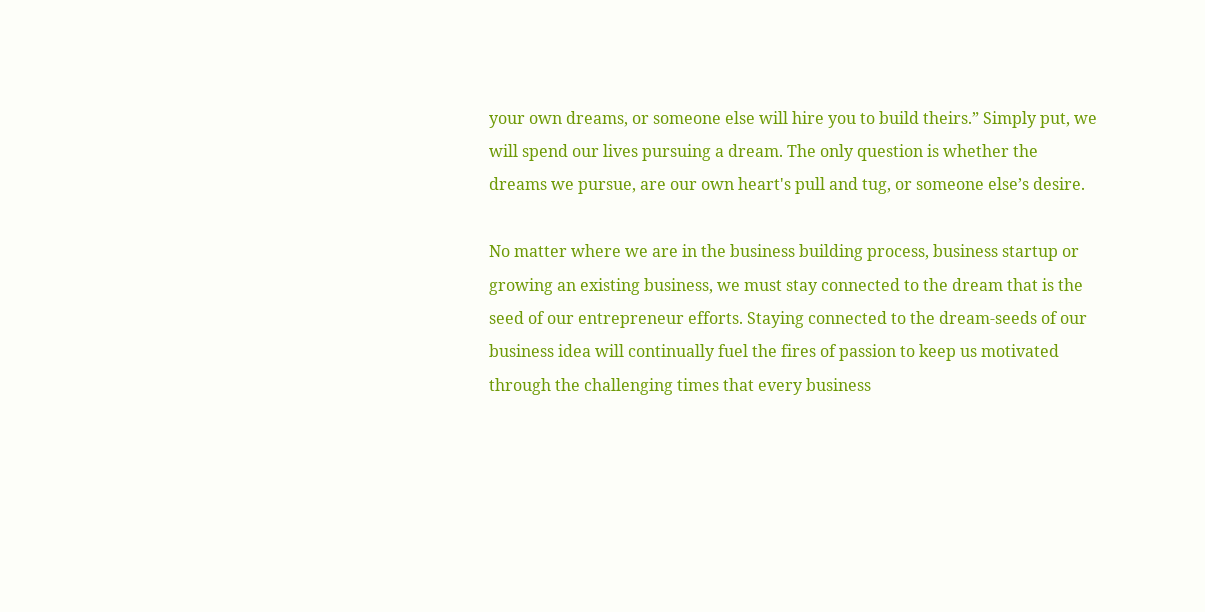your own dreams, or someone else will hire you to build theirs.” Simply put, we will spend our lives pursuing a dream. The only question is whether the dreams we pursue, are our own heart's pull and tug, or someone else’s desire.

No matter where we are in the business building process, business startup or growing an existing business, we must stay connected to the dream that is the seed of our entrepreneur efforts. Staying connected to the dream-seeds of our business idea will continually fuel the fires of passion to keep us motivated through the challenging times that every business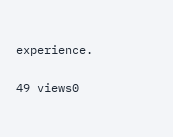experience.

49 views0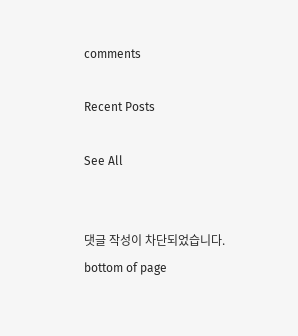comments

Recent Posts

See All


댓글 작성이 차단되었습니다.
bottom of page